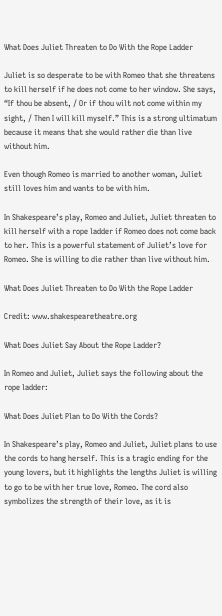What Does Juliet Threaten to Do With the Rope Ladder

Juliet is so desperate to be with Romeo that she threatens to kill herself if he does not come to her window. She says, “If thou be absent, / Or if thou wilt not come within my sight, / Then I will kill myself.” This is a strong ultimatum because it means that she would rather die than live without him.

Even though Romeo is married to another woman, Juliet still loves him and wants to be with him.

In Shakespeare’s play, Romeo and Juliet, Juliet threaten to kill herself with a rope ladder if Romeo does not come back to her. This is a powerful statement of Juliet’s love for Romeo. She is willing to die rather than live without him.

What Does Juliet Threaten to Do With the Rope Ladder

Credit: www.shakespearetheatre.org

What Does Juliet Say About the Rope Ladder?

In Romeo and Juliet, Juliet says the following about the rope ladder:

What Does Juliet Plan to Do With the Cords?

In Shakespeare’s play, Romeo and Juliet, Juliet plans to use the cords to hang herself. This is a tragic ending for the young lovers, but it highlights the lengths Juliet is willing to go to be with her true love, Romeo. The cord also symbolizes the strength of their love, as it is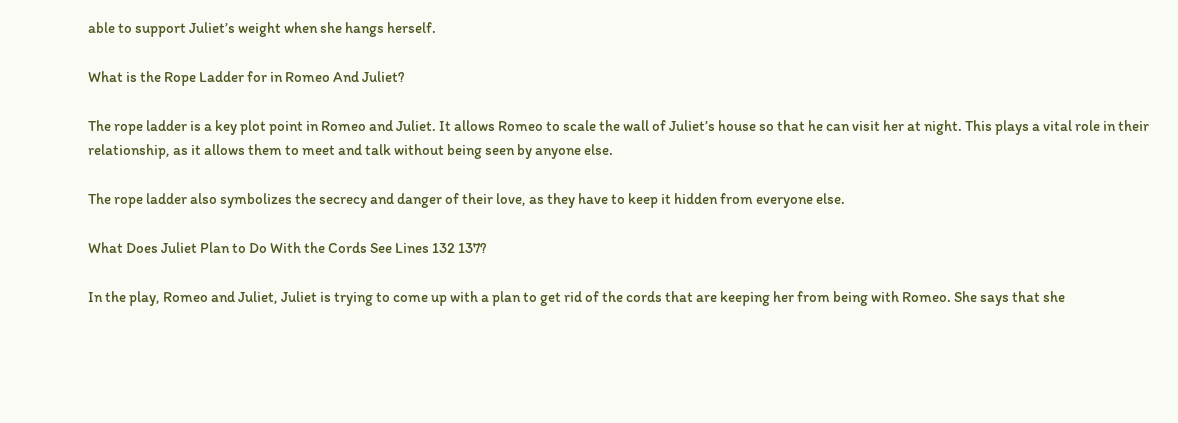able to support Juliet’s weight when she hangs herself.

What is the Rope Ladder for in Romeo And Juliet?

The rope ladder is a key plot point in Romeo and Juliet. It allows Romeo to scale the wall of Juliet’s house so that he can visit her at night. This plays a vital role in their relationship, as it allows them to meet and talk without being seen by anyone else.

The rope ladder also symbolizes the secrecy and danger of their love, as they have to keep it hidden from everyone else.

What Does Juliet Plan to Do With the Cords See Lines 132 137?

In the play, Romeo and Juliet, Juliet is trying to come up with a plan to get rid of the cords that are keeping her from being with Romeo. She says that she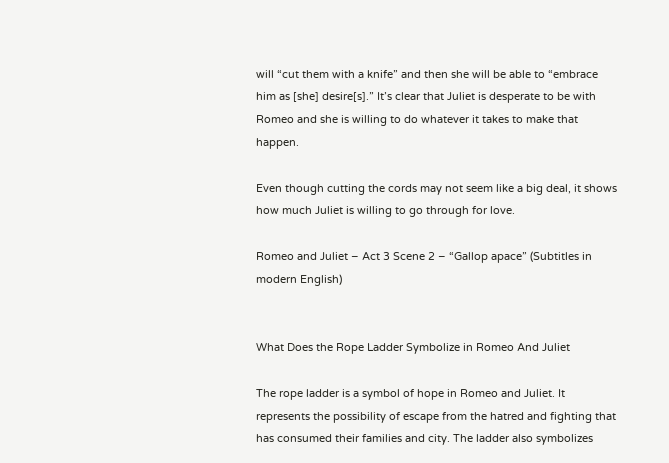will “cut them with a knife” and then she will be able to “embrace him as [she] desire[s].” It’s clear that Juliet is desperate to be with Romeo and she is willing to do whatever it takes to make that happen.

Even though cutting the cords may not seem like a big deal, it shows how much Juliet is willing to go through for love.

Romeo and Juliet – Act 3 Scene 2 – “Gallop apace” (Subtitles in modern English)


What Does the Rope Ladder Symbolize in Romeo And Juliet

The rope ladder is a symbol of hope in Romeo and Juliet. It represents the possibility of escape from the hatred and fighting that has consumed their families and city. The ladder also symbolizes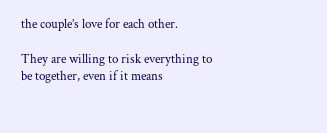the couple’s love for each other.

They are willing to risk everything to be together, even if it means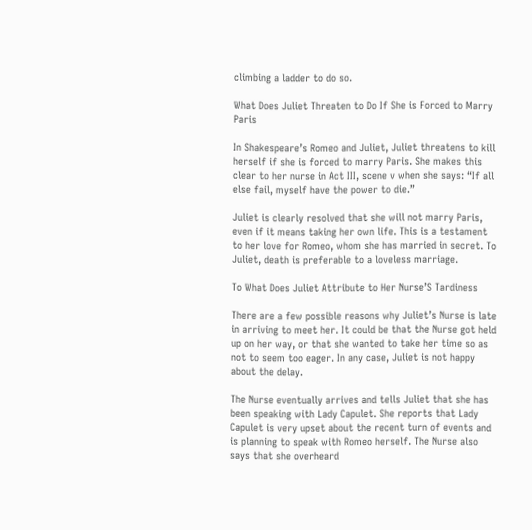climbing a ladder to do so.

What Does Juliet Threaten to Do If She is Forced to Marry Paris

In Shakespeare’s Romeo and Juliet, Juliet threatens to kill herself if she is forced to marry Paris. She makes this clear to her nurse in Act III, scene v when she says: “If all else fail, myself have the power to die.”

Juliet is clearly resolved that she will not marry Paris, even if it means taking her own life. This is a testament to her love for Romeo, whom she has married in secret. To Juliet, death is preferable to a loveless marriage.

To What Does Juliet Attribute to Her Nurse’S Tardiness

There are a few possible reasons why Juliet’s Nurse is late in arriving to meet her. It could be that the Nurse got held up on her way, or that she wanted to take her time so as not to seem too eager. In any case, Juliet is not happy about the delay.

The Nurse eventually arrives and tells Juliet that she has been speaking with Lady Capulet. She reports that Lady Capulet is very upset about the recent turn of events and is planning to speak with Romeo herself. The Nurse also says that she overheard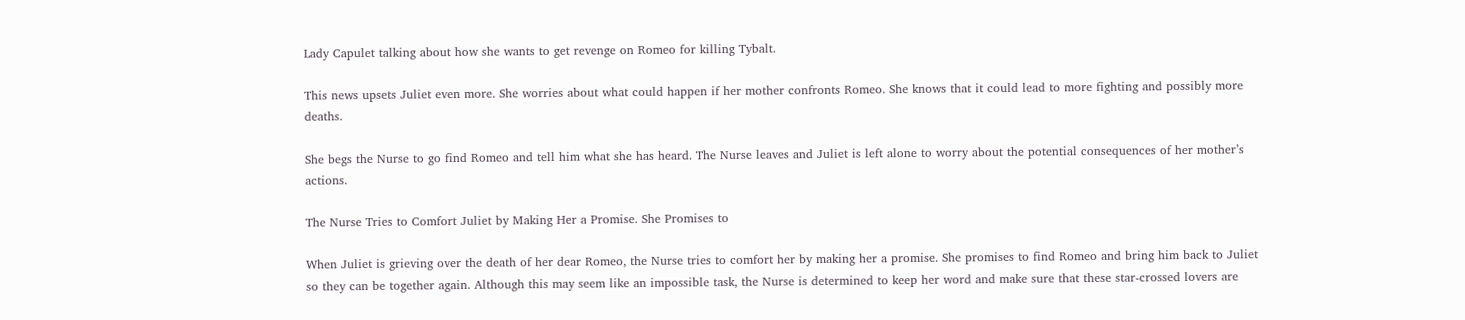Lady Capulet talking about how she wants to get revenge on Romeo for killing Tybalt.

This news upsets Juliet even more. She worries about what could happen if her mother confronts Romeo. She knows that it could lead to more fighting and possibly more deaths.

She begs the Nurse to go find Romeo and tell him what she has heard. The Nurse leaves and Juliet is left alone to worry about the potential consequences of her mother’s actions.

The Nurse Tries to Comfort Juliet by Making Her a Promise. She Promises to

When Juliet is grieving over the death of her dear Romeo, the Nurse tries to comfort her by making her a promise. She promises to find Romeo and bring him back to Juliet so they can be together again. Although this may seem like an impossible task, the Nurse is determined to keep her word and make sure that these star-crossed lovers are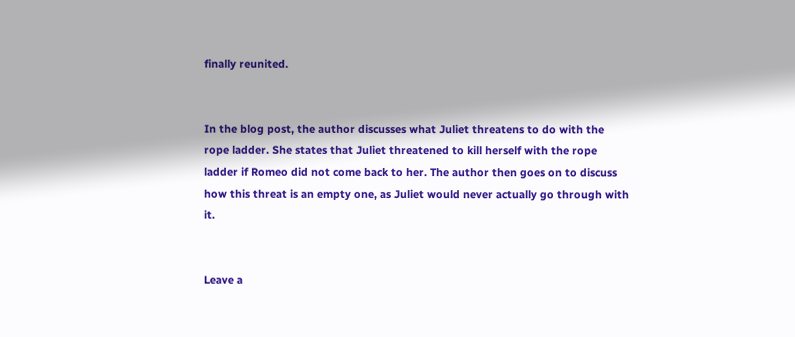finally reunited.


In the blog post, the author discusses what Juliet threatens to do with the rope ladder. She states that Juliet threatened to kill herself with the rope ladder if Romeo did not come back to her. The author then goes on to discuss how this threat is an empty one, as Juliet would never actually go through with it.


Leave a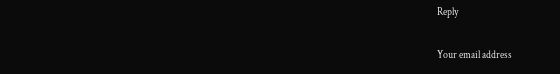Reply

Your email address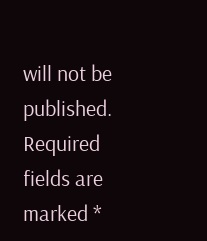will not be published. Required fields are marked *